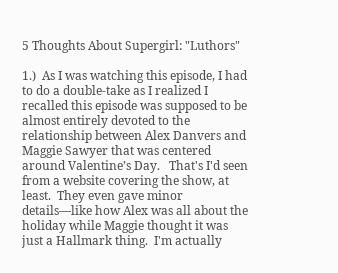5 Thoughts About Supergirl: "Luthors"

1.)  As I was watching this episode, I had to do a double-take as I realized I recalled this episode was supposed to be almost entirely devoted to the relationship between Alex Danvers and Maggie Sawyer that was centered around Valentine’s Day.   That's I'd seen from a website covering the show, at least.  They even gave minor details—like how Alex was all about the holiday while Maggie thought it was just a Hallmark thing.  I'm actually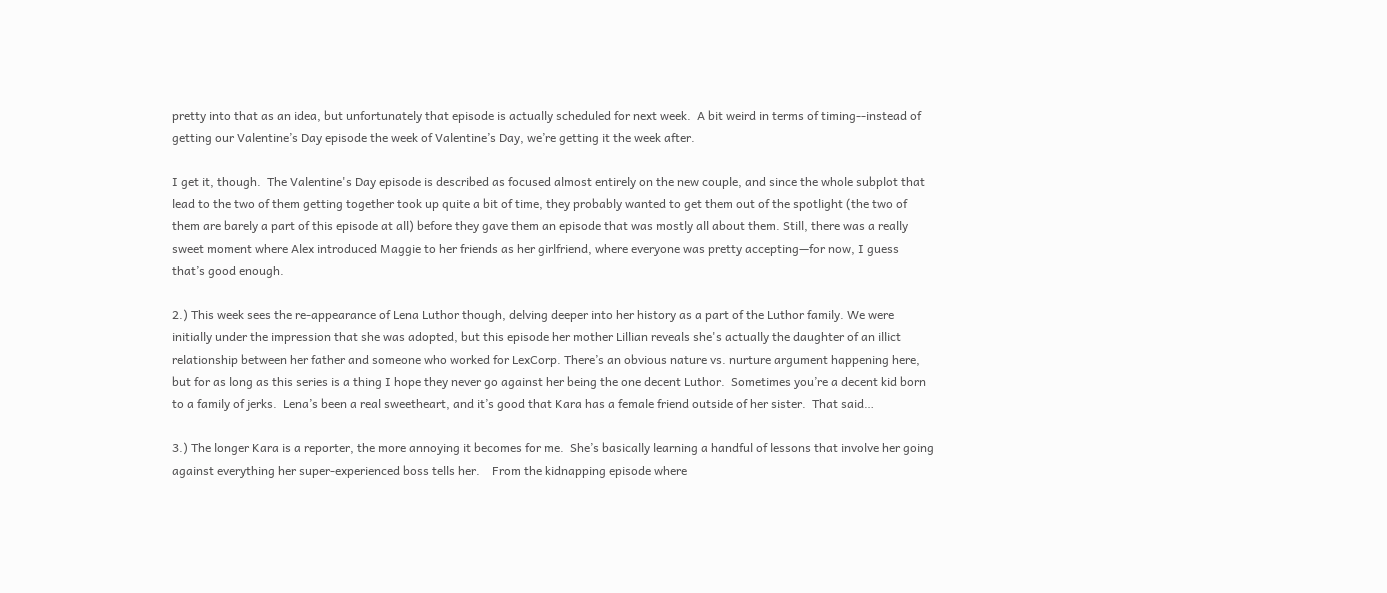pretty into that as an idea, but unfortunately that episode is actually scheduled for next week.  A bit weird in terms of timing--instead of getting our Valentine’s Day episode the week of Valentine’s Day, we’re getting it the week after.

I get it, though.  The Valentine's Day episode is described as focused almost entirely on the new couple, and since the whole subplot that lead to the two of them getting together took up quite a bit of time, they probably wanted to get them out of the spotlight (the two of them are barely a part of this episode at all) before they gave them an episode that was mostly all about them. Still, there was a really sweet moment where Alex introduced Maggie to her friends as her girlfriend, where everyone was pretty accepting—for now, I guess that’s good enough.

2.) This week sees the re-appearance of Lena Luthor though, delving deeper into her history as a part of the Luthor family. We were initially under the impression that she was adopted, but this episode her mother Lillian reveals she's actually the daughter of an illict relationship between her father and someone who worked for LexCorp. There’s an obvious nature vs. nurture argument happening here, but for as long as this series is a thing I hope they never go against her being the one decent Luthor.  Sometimes you’re a decent kid born to a family of jerks.  Lena’s been a real sweetheart, and it’s good that Kara has a female friend outside of her sister.  That said…

3.) The longer Kara is a reporter, the more annoying it becomes for me.  She’s basically learning a handful of lessons that involve her going against everything her super-experienced boss tells her.    From the kidnapping episode where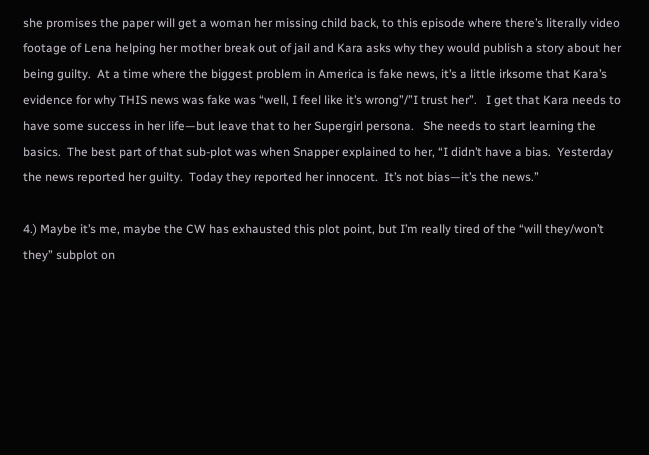she promises the paper will get a woman her missing child back, to this episode where there’s literally video footage of Lena helping her mother break out of jail and Kara asks why they would publish a story about her being guilty.  At a time where the biggest problem in America is fake news, it’s a little irksome that Kara’s evidence for why THIS news was fake was “well, I feel like it’s wrong”/”I trust her”.   I get that Kara needs to have some success in her life—but leave that to her Supergirl persona.   She needs to start learning the basics.  The best part of that sub-plot was when Snapper explained to her, “I didn’t have a bias.  Yesterday the news reported her guilty.  Today they reported her innocent.  It’s not bias—it’s the news.”

4.) Maybe it’s me, maybe the CW has exhausted this plot point, but I’m really tired of the “will they/won’t they” subplot on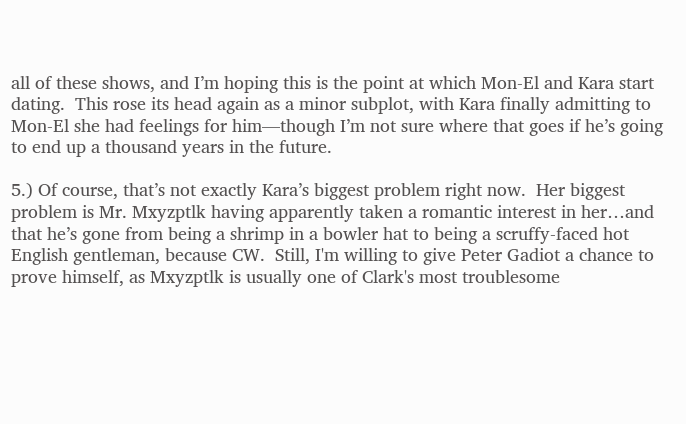all of these shows, and I’m hoping this is the point at which Mon-El and Kara start dating.  This rose its head again as a minor subplot, with Kara finally admitting to Mon-El she had feelings for him—though I’m not sure where that goes if he’s going to end up a thousand years in the future.

5.) Of course, that’s not exactly Kara’s biggest problem right now.  Her biggest problem is Mr. Mxyzptlk having apparently taken a romantic interest in her…and that he’s gone from being a shrimp in a bowler hat to being a scruffy-faced hot English gentleman, because CW.  Still, I'm willing to give Peter Gadiot a chance to prove himself, as Mxyzptlk is usually one of Clark's most troublesome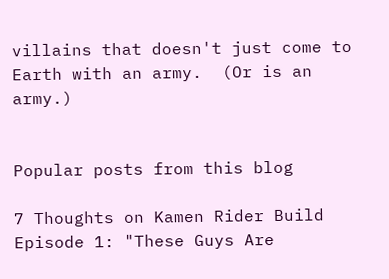villains that doesn't just come to Earth with an army.  (Or is an army.)


Popular posts from this blog

7 Thoughts on Kamen Rider Build Episode 1: "These Guys Are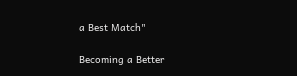a Best Match"

Becoming a Better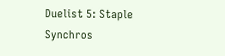Duelist 5: Staple Synchros